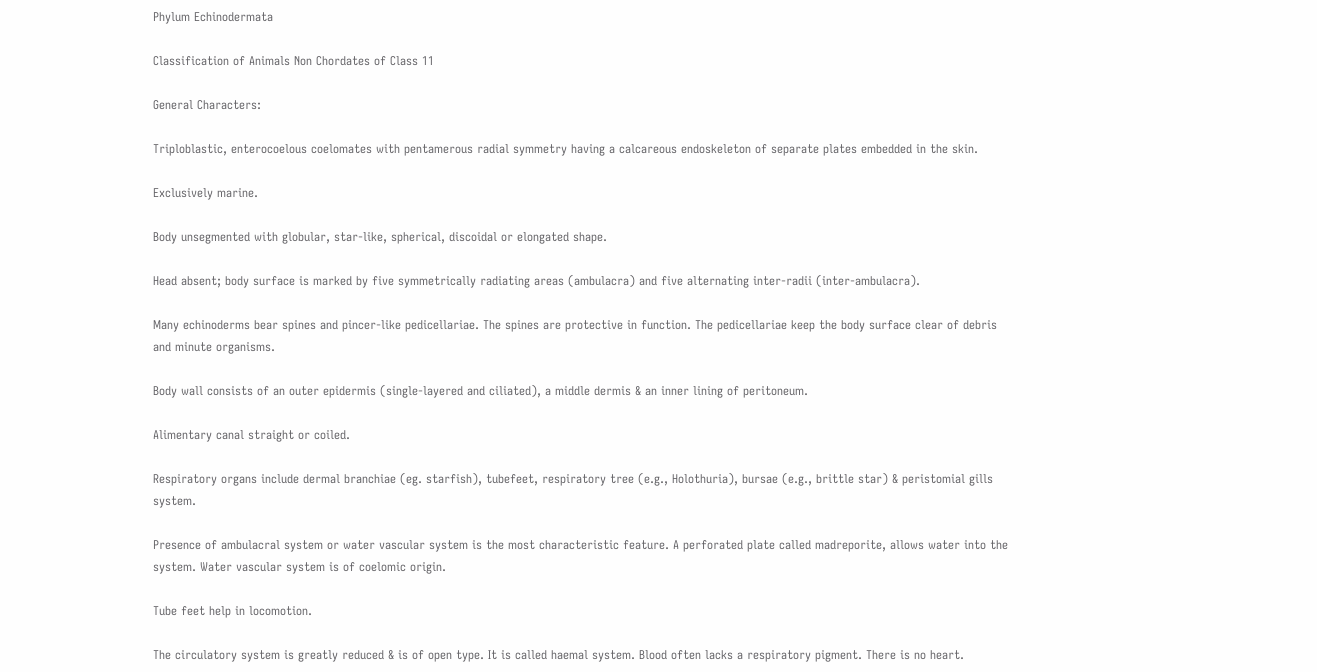Phylum Echinodermata

Classification of Animals Non Chordates of Class 11

General Characters:

Triploblastic, enterocoelous coelomates with pentamerous radial symmetry having a calcareous endoskeleton of separate plates embedded in the skin.

Exclusively marine.

Body unsegmented with globular, star-like, spherical, discoidal or elongated shape.

Head absent; body surface is marked by five symmetrically radiating areas (ambulacra) and five alternating inter-radii (inter-ambulacra).

Many echinoderms bear spines and pincer-like pedicellariae. The spines are protective in function. The pedicellariae keep the body surface clear of debris and minute organisms.

Body wall consists of an outer epidermis (single-layered and ciliated), a middle dermis & an inner lining of peritoneum.

Alimentary canal straight or coiled.

Respiratory organs include dermal branchiae (eg. starfish), tubefeet, respiratory tree (e.g., Holothuria), bursae (e.g., brittle star) & peristomial gills system.

Presence of ambulacral system or water vascular system is the most characteristic feature. A perforated plate called madreporite, allows water into the system. Water vascular system is of coelomic origin.

Tube feet help in locomotion.

The circulatory system is greatly reduced & is of open type. It is called haemal system. Blood often lacks a respiratory pigment. There is no heart.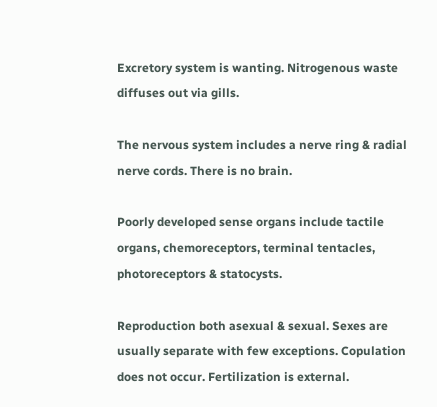Excretory system is wanting. Nitrogenous waste diffuses out via gills.

The nervous system includes a nerve ring & radial nerve cords. There is no brain.

Poorly developed sense organs include tactile organs, chemoreceptors, terminal tentacles, photoreceptors & statocysts.

Reproduction both asexual & sexual. Sexes are usually separate with few exceptions. Copulation does not occur. Fertilization is external.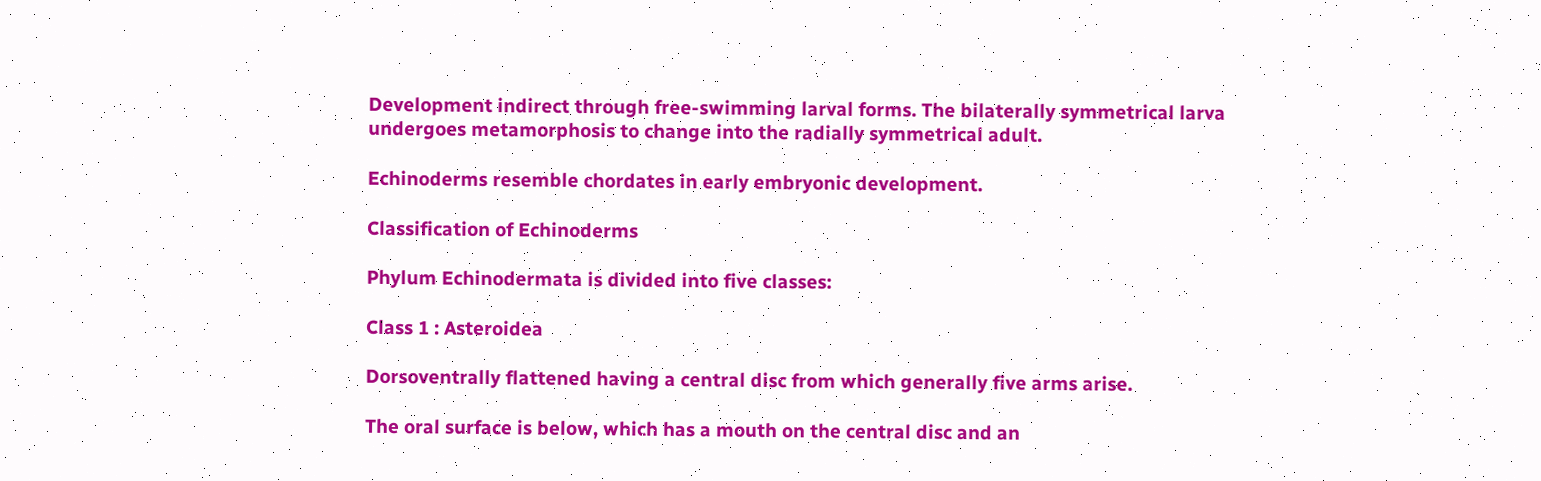Development indirect through free-swimming larval forms. The bilaterally symmetrical larva undergoes metamorphosis to change into the radially symmetrical adult.

Echinoderms resemble chordates in early embryonic development.

Classification of Echinoderms

Phylum Echinodermata is divided into five classes:

Class 1 : Asteroidea

Dorsoventrally flattened having a central disc from which generally five arms arise.

The oral surface is below, which has a mouth on the central disc and an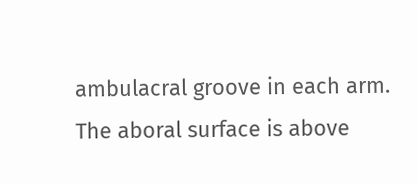ambulacral groove in each arm. The aboral surface is above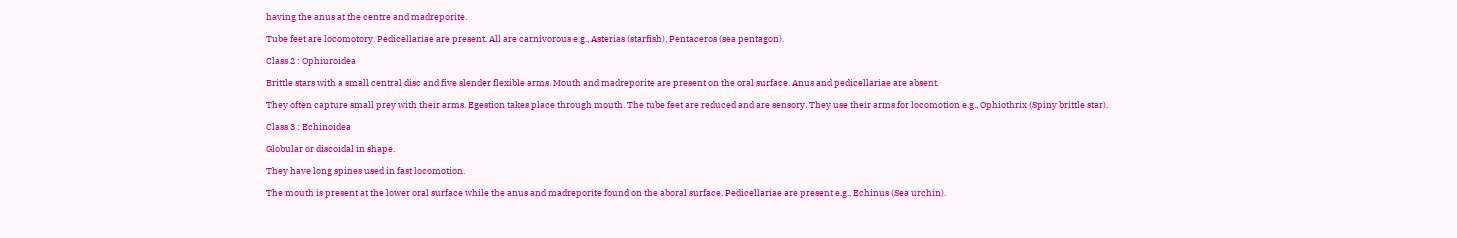having the anus at the centre and madreporite.

Tube feet are locomotory. Pedicellariae are present. All are carnivorous e.g., Asterias (starfish), Pentaceros (sea pentagon).

Class 2 : Ophiuroidea

Brittle stars with a small central disc and five slender flexible arms. Mouth and madreporite are present on the oral surface. Anus and pedicellariae are absent.

They often capture small prey with their arms. Egestion takes place through mouth. The tube feet are reduced and are sensory. They use their arms for locomotion e.g., Ophiothrix (Spiny brittle star).

Class 3 : Echinoidea

Globular or discoidal in shape.

They have long spines used in fast locomotion.

The mouth is present at the lower oral surface while the anus and madreporite found on the aboral surface. Pedicellariae are present e.g., Echinus (Sea urchin).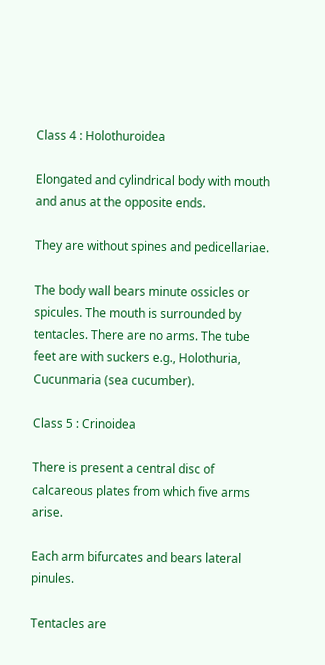Class 4 : Holothuroidea

Elongated and cylindrical body with mouth and anus at the opposite ends.

They are without spines and pedicellariae.

The body wall bears minute ossicles or spicules. The mouth is surrounded by tentacles. There are no arms. The tube feet are with suckers e.g., Holothuria, Cucunmaria (sea cucumber).

Class 5 : Crinoidea

There is present a central disc of calcareous plates from which five arms arise.

Each arm bifurcates and bears lateral pinules.

Tentacles are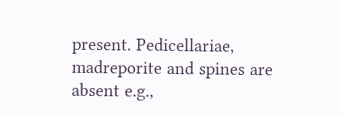present. Pedicellariae, madreporite and spines are absent e.g.,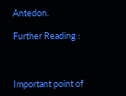Antedon.

Further Reading :



Important point of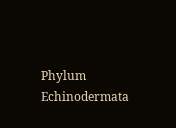Phylum Echinodermata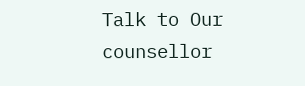Talk to Our counsellor